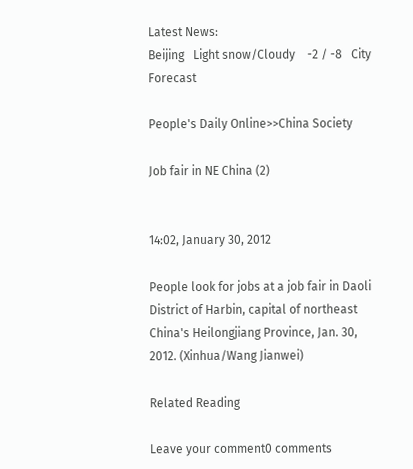Latest News:
Beijing   Light snow/Cloudy    -2 / -8   City Forecast

People's Daily Online>>China Society

Job fair in NE China (2)


14:02, January 30, 2012

People look for jobs at a job fair in Daoli District of Harbin, capital of northeast China's Heilongjiang Province, Jan. 30, 2012. (Xinhua/Wang Jianwei)

Related Reading

Leave your comment0 comments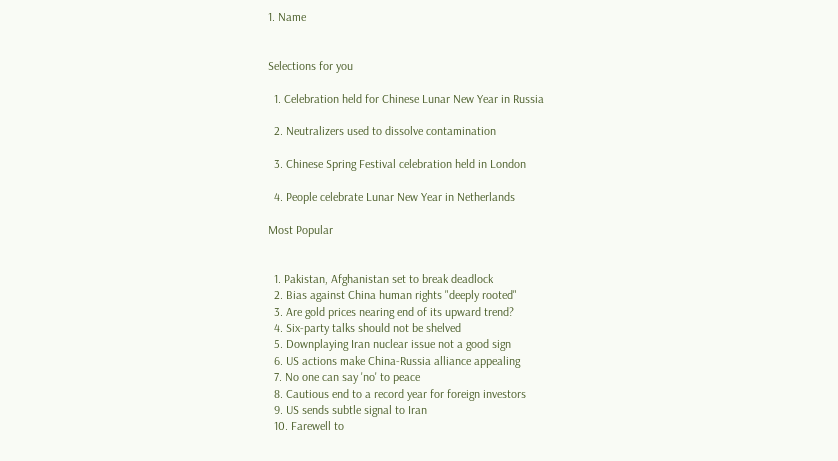1. Name


Selections for you

  1. Celebration held for Chinese Lunar New Year in Russia

  2. Neutralizers used to dissolve contamination

  3. Chinese Spring Festival celebration held in London

  4. People celebrate Lunar New Year in Netherlands

Most Popular


  1. Pakistan, Afghanistan set to break deadlock
  2. Bias against China human rights "deeply rooted"
  3. Are gold prices nearing end of its upward trend?
  4. Six-party talks should not be shelved
  5. Downplaying Iran nuclear issue not a good sign
  6. US actions make China-Russia alliance appealing
  7. No one can say 'no' to peace
  8. Cautious end to a record year for foreign investors
  9. US sends subtle signal to Iran
  10. Farewell to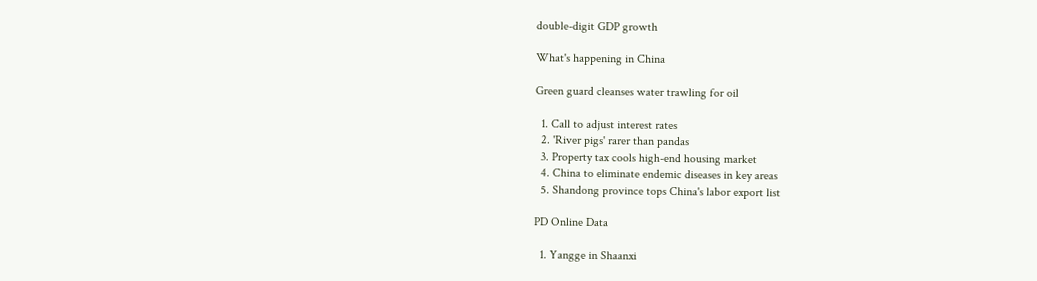double-digit GDP growth

What's happening in China

Green guard cleanses water trawling for oil

  1. Call to adjust interest rates
  2. 'River pigs' rarer than pandas
  3. Property tax cools high-end housing market
  4. China to eliminate endemic diseases in key areas
  5. Shandong province tops China's labor export list

PD Online Data

  1. Yangge in Shaanxi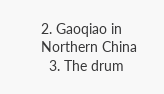2. Gaoqiao in Northern China
  3. The drum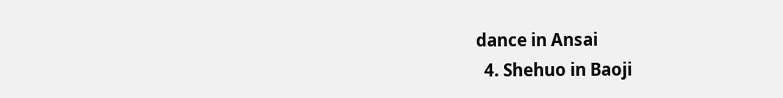dance in Ansai
  4. Shehuo in Baoji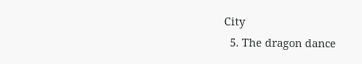City
  5. The dragon dance